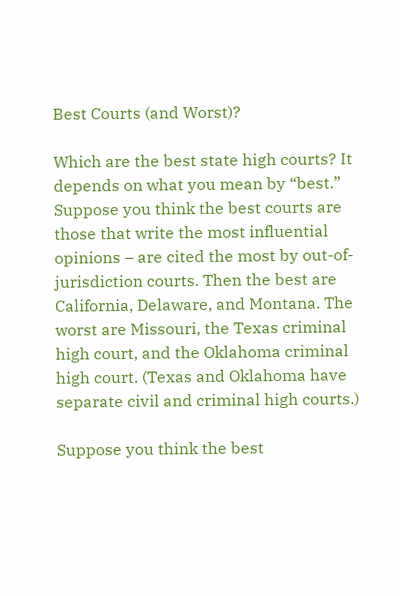Best Courts (and Worst)?

Which are the best state high courts? It depends on what you mean by “best.” Suppose you think the best courts are those that write the most influential opinions – are cited the most by out-of-jurisdiction courts. Then the best are California, Delaware, and Montana. The worst are Missouri, the Texas criminal high court, and the Oklahoma criminal high court. (Texas and Oklahoma have separate civil and criminal high courts.)

Suppose you think the best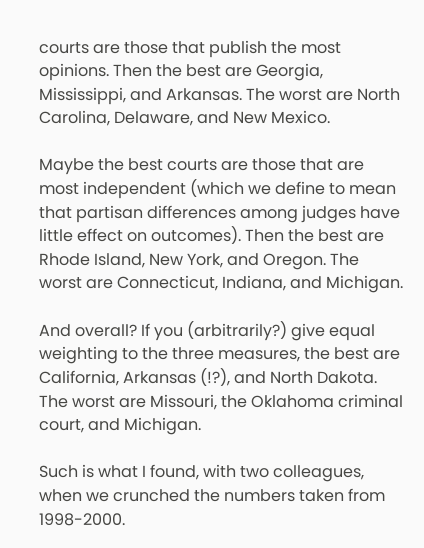courts are those that publish the most opinions. Then the best are Georgia, Mississippi, and Arkansas. The worst are North Carolina, Delaware, and New Mexico.

Maybe the best courts are those that are most independent (which we define to mean that partisan differences among judges have little effect on outcomes). Then the best are Rhode Island, New York, and Oregon. The worst are Connecticut, Indiana, and Michigan.

And overall? If you (arbitrarily?) give equal weighting to the three measures, the best are California, Arkansas (!?), and North Dakota. The worst are Missouri, the Oklahoma criminal court, and Michigan.

Such is what I found, with two colleagues, when we crunched the numbers taken from 1998-2000.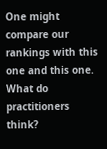One might compare our rankings with this one and this one. What do practitioners think?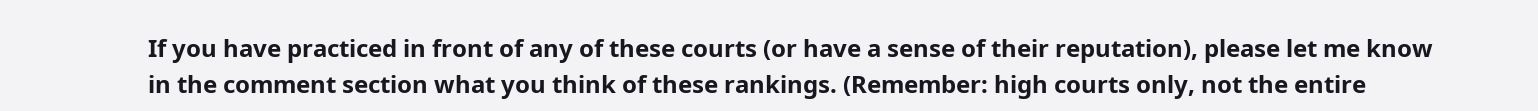If you have practiced in front of any of these courts (or have a sense of their reputation), please let me know in the comment section what you think of these rankings. (Remember: high courts only, not the entire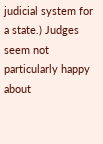judicial system for a state.) Judges seem not particularly happy about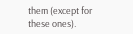them (except for these ones).